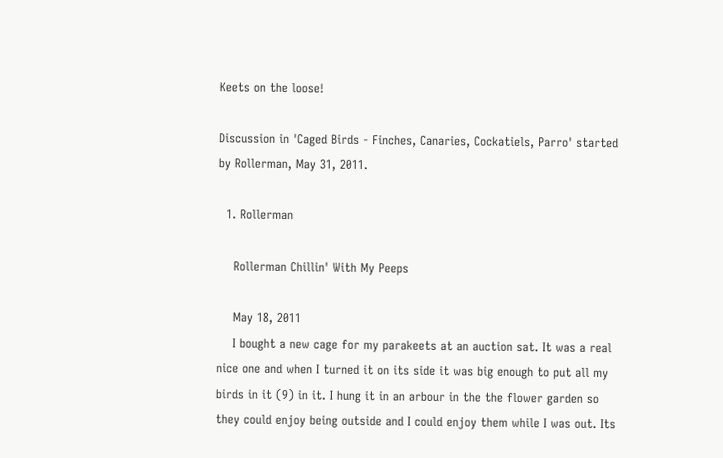Keets on the loose!

Discussion in 'Caged Birds - Finches, Canaries, Cockatiels, Parro' started by Rollerman, May 31, 2011.

  1. Rollerman

    Rollerman Chillin' With My Peeps

    May 18, 2011
    I bought a new cage for my parakeets at an auction sat. It was a real nice one and when I turned it on its side it was big enough to put all my birds in it (9) in it. I hung it in an arbour in the the flower garden so they could enjoy being outside and I could enjoy them while I was out. Its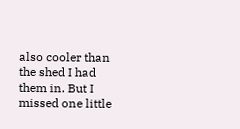also cooler than the shed I had them in. But I missed one little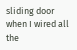sliding door when I wired all the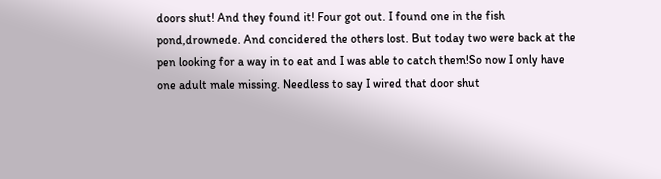doors shut! And they found it! Four got out. I found one in the fish pond,drownede. And concidered the others lost. But today two were back at the pen looking for a way in to eat and I was able to catch them!So now I only have one adult male missing. Needless to say I wired that door shut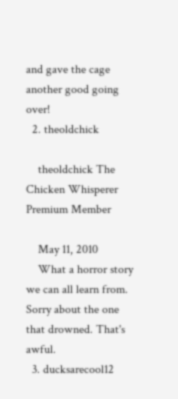and gave the cage another good going over!
  2. theoldchick

    theoldchick The Chicken Whisperer Premium Member

    May 11, 2010
    What a horror story we can all learn from. Sorry about the one that drowned. That's awful.
  3. ducksarecool12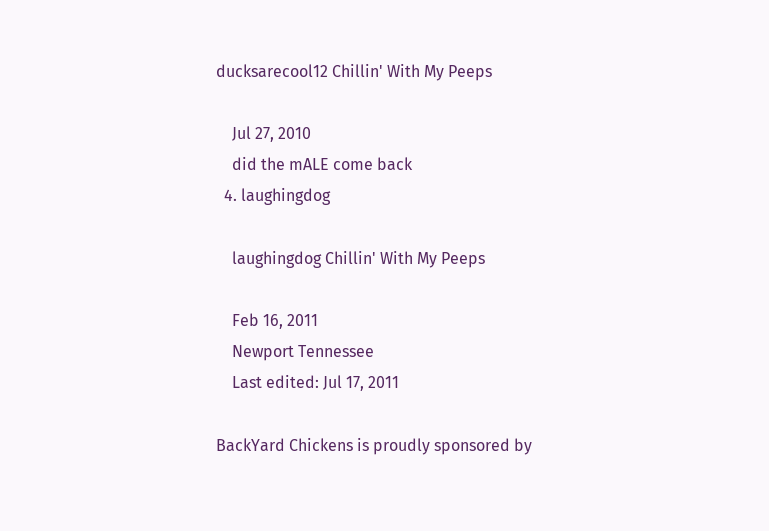ducksarecool12 Chillin' With My Peeps

    Jul 27, 2010
    did the mALE come back
  4. laughingdog

    laughingdog Chillin' With My Peeps

    Feb 16, 2011
    Newport Tennessee
    Last edited: Jul 17, 2011

BackYard Chickens is proudly sponsored by